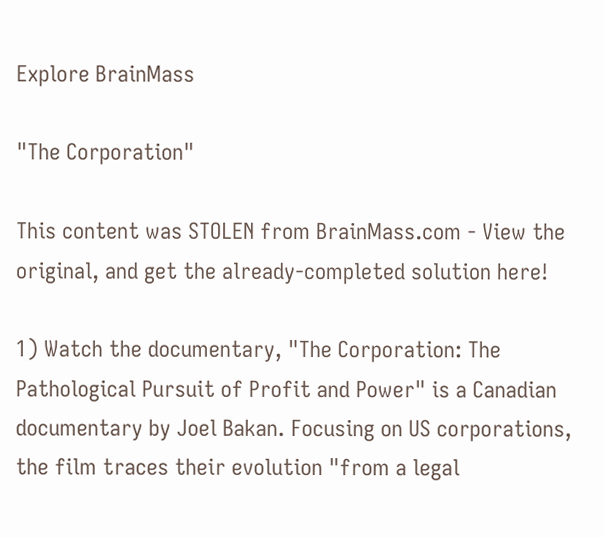Explore BrainMass

"The Corporation"

This content was STOLEN from BrainMass.com - View the original, and get the already-completed solution here!

1) Watch the documentary, "The Corporation: The Pathological Pursuit of Profit and Power" is a Canadian documentary by Joel Bakan. Focusing on US corporations, the film traces their evolution "from a legal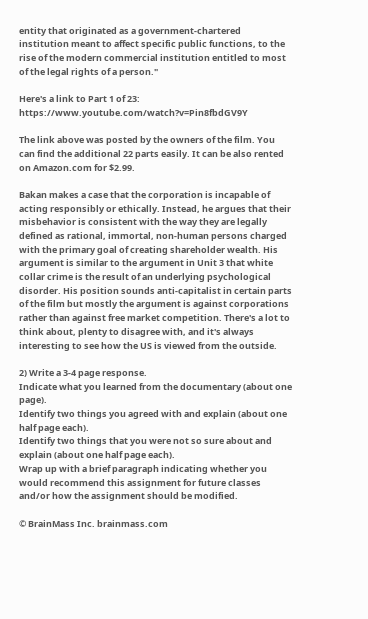entity that originated as a government-chartered institution meant to affect specific public functions, to the rise of the modern commercial institution entitled to most of the legal rights of a person."

Here's a link to Part 1 of 23: https://www.youtube.com/watch?v=Pin8fbdGV9Y

The link above was posted by the owners of the film. You can find the additional 22 parts easily. It can be also rented on Amazon.com for $2.99.

Bakan makes a case that the corporation is incapable of acting responsibly or ethically. Instead, he argues that their misbehavior is consistent with the way they are legally defined as rational, immortal, non-human persons charged with the primary goal of creating shareholder wealth. His argument is similar to the argument in Unit 3 that white collar crime is the result of an underlying psychological disorder. His position sounds anti-capitalist in certain parts of the film but mostly the argument is against corporations rather than against free market competition. There's a lot to think about, plenty to disagree with, and it's always interesting to see how the US is viewed from the outside.

2) Write a 3-4 page response.
Indicate what you learned from the documentary (about one page).
Identify two things you agreed with and explain (about one half page each).
Identify two things that you were not so sure about and explain (about one half page each).
Wrap up with a brief paragraph indicating whether you would recommend this assignment for future classes and/or how the assignment should be modified.

© BrainMass Inc. brainmass.com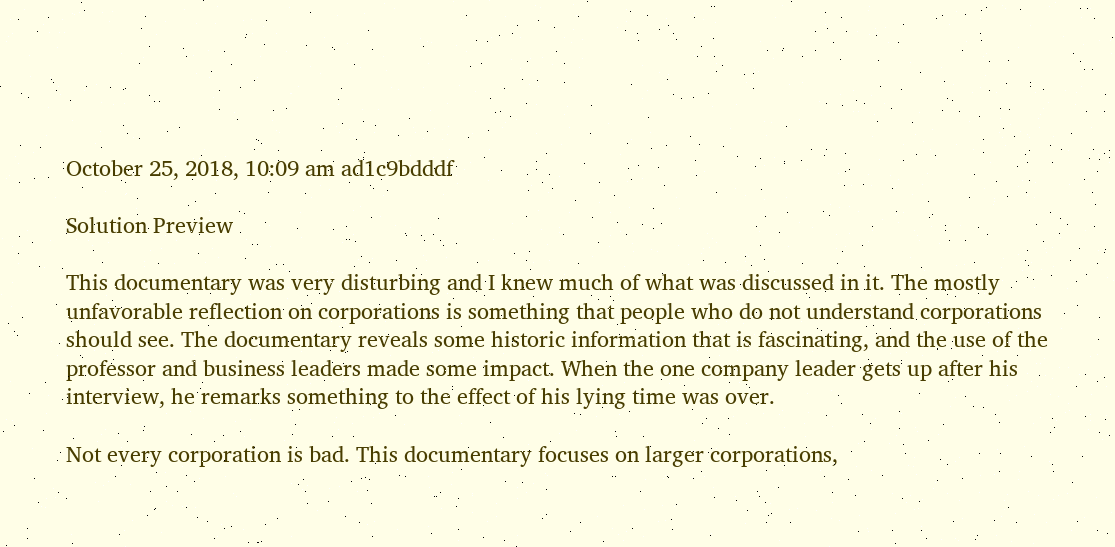October 25, 2018, 10:09 am ad1c9bdddf

Solution Preview

This documentary was very disturbing and I knew much of what was discussed in it. The mostly unfavorable reflection on corporations is something that people who do not understand corporations should see. The documentary reveals some historic information that is fascinating, and the use of the professor and business leaders made some impact. When the one company leader gets up after his interview, he remarks something to the effect of his lying time was over.

Not every corporation is bad. This documentary focuses on larger corporations,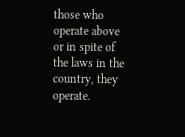those who operate above or in spite of the laws in the country, they operate.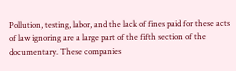Pollution, testing, labor, and the lack of fines paid for these acts of law ignoring are a large part of the fifth section of the documentary. These companies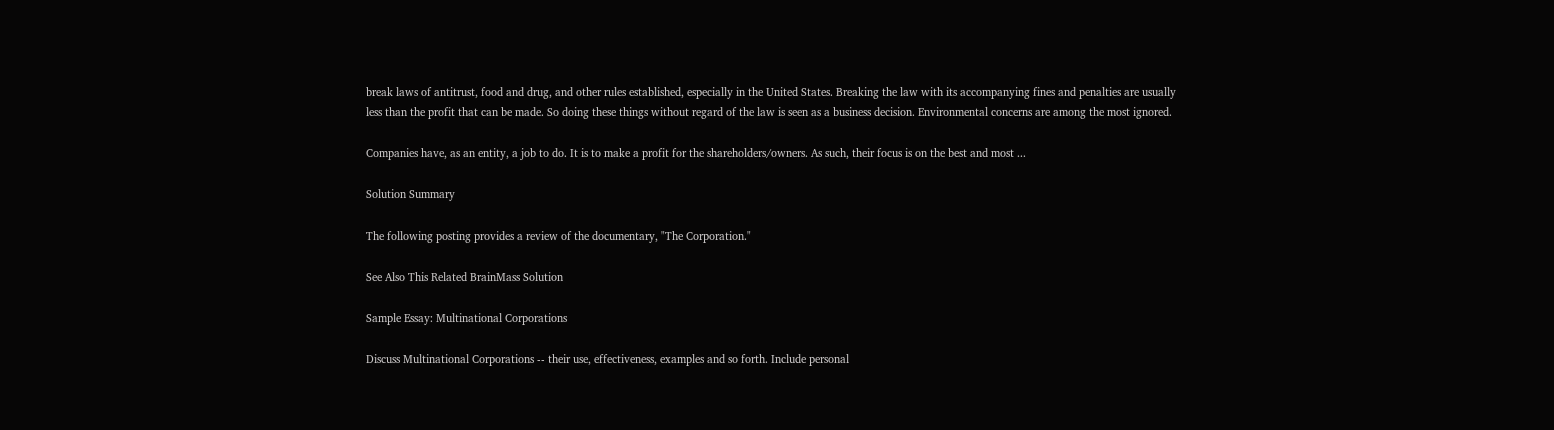break laws of antitrust, food and drug, and other rules established, especially in the United States. Breaking the law with its accompanying fines and penalties are usually less than the profit that can be made. So doing these things without regard of the law is seen as a business decision. Environmental concerns are among the most ignored.

Companies have, as an entity, a job to do. It is to make a profit for the shareholders/owners. As such, their focus is on the best and most ...

Solution Summary

The following posting provides a review of the documentary, "The Corporation."

See Also This Related BrainMass Solution

Sample Essay: Multinational Corporations

Discuss Multinational Corporations -- their use, effectiveness, examples and so forth. Include personal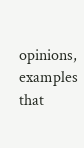opinions, examples that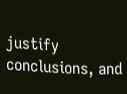justify conclusions, and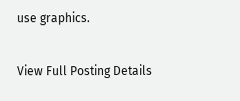use graphics.

View Full Posting Details